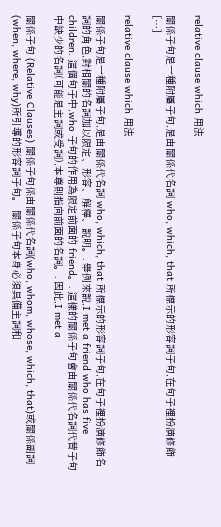relative clause which 用法

關係子句是一種附屬子句,是由關係代名詞 who, which, that 所標示的形容詞子句,在句子裡扮演修飾 […]

relative clause which 用法

關係子句是一種附屬子句,是由關係代名詞 who, which, that 所標示的形容詞子句,在句子裡扮演修飾名詞的角色,對相關的名詞加以限定、形容、解釋、說明。. 舉例來說,I met a friend who has five children. 這個句子中,who 子句的作用為限定前面的 friend。. 這樣的關係子句會由關係代名詞代替子句中缺少的名詞(可能是主詞或受詞),本尊則指向前面的名詞。. 因此,I met a

關係子句 (Relative Clauses) 關係子句係由關係代名詞(who, whom, whose, which, that)或關係副詞(when, where, why)所引導的形容詞子句。 關係子句本身必須具備主詞和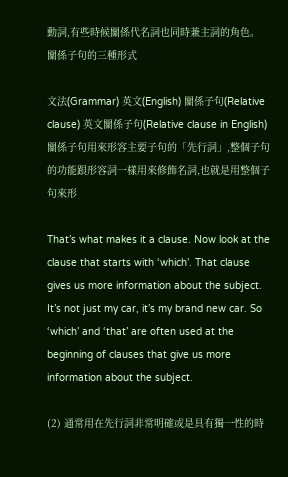動詞,有些時候關係代名詞也同時兼主詞的角色。 關係子句的三種形式

文法(Grammar) 英文(English) 關係子句(Relative clause) 英文關係子句(Relative clause in English) 關係子句用來形容主要子句的「先行詞」,整個子句的功能跟形容詞一樣用來修飾名詞,也就是用整個子句來形

That’s what makes it a clause. Now look at the clause that starts with ‘which’. That clause gives us more information about the subject. It’s not just my car, it’s my brand new car. So ‘which’ and ‘that’ are often used at the beginning of clauses that give us more information about the subject.

(2) 通常用在先行詞非常明確或是具有獨一性的時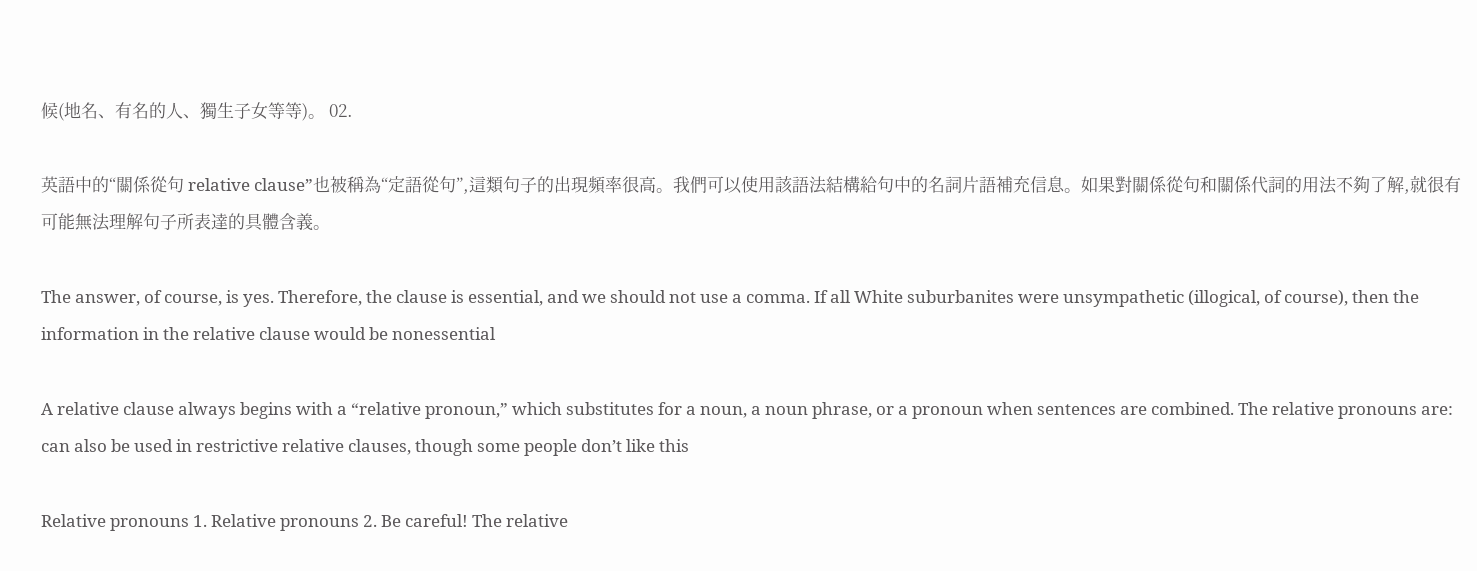候(地名、有名的人、獨生子女等等)。 02.

英語中的“關係從句 relative clause”也被稱為“定語從句”,這類句子的出現頻率很高。我們可以使用該語法結構給句中的名詞片語補充信息。如果對關係從句和關係代詞的用法不夠了解,就很有可能無法理解句子所表達的具體含義。

The answer, of course, is yes. Therefore, the clause is essential, and we should not use a comma. If all White suburbanites were unsympathetic (illogical, of course), then the information in the relative clause would be nonessential

A relative clause always begins with a “relative pronoun,” which substitutes for a noun, a noun phrase, or a pronoun when sentences are combined. The relative pronouns are: can also be used in restrictive relative clauses, though some people don’t like this

Relative pronouns 1. Relative pronouns 2. Be careful! The relative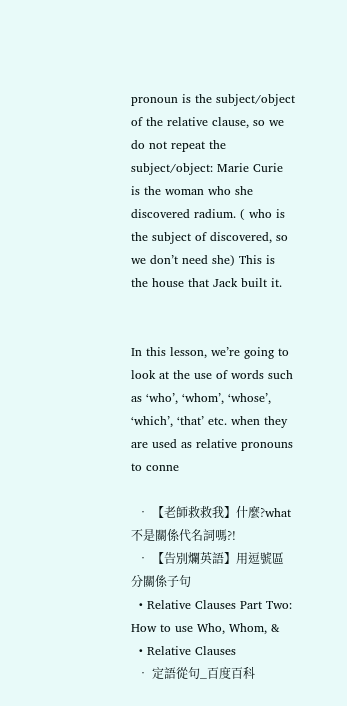pronoun is the subject/object of the relative clause, so we do not repeat the subject/object: Marie Curie is the woman who she discovered radium. ( who is the subject of discovered, so we don’t need she) This is the house that Jack built it.


In this lesson, we’re going to look at the use of words such as ‘who’, ‘whom’, ‘whose’, ‘which’, ‘that’ etc. when they are used as relative pronouns to conne

  • 【老師救救我】什麼?what 不是關係代名詞嗎?!
  • 【告別爛英語】用逗號區分關係子句
  • Relative Clauses Part Two: How to use Who, Whom, &
  • Relative Clauses
  • 定語從句_百度百科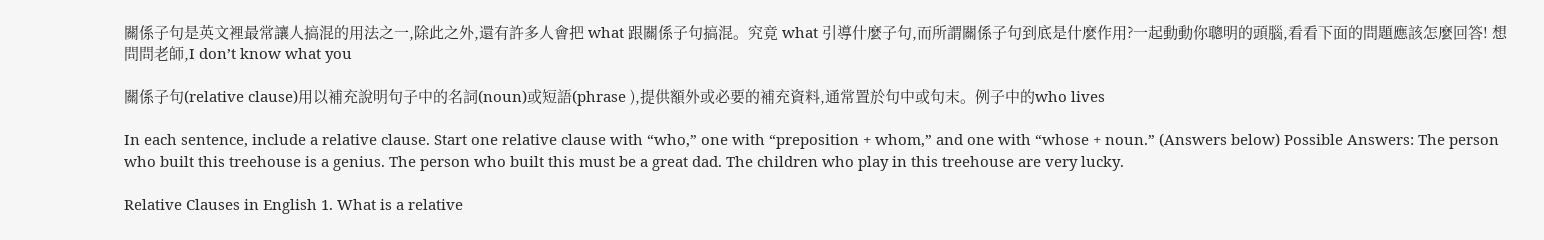關係子句是英文裡最常讓人搞混的用法之一,除此之外,還有許多人會把 what 跟關係子句搞混。究竟 what 引導什麼子句,而所謂關係子句到底是什麼作用?一起動動你聰明的頭腦,看看下面的問題應該怎麼回答! 想問問老師,I don’t know what you

關係子句(relative clause)用以補充說明句子中的名詞(noun)或短語(phrase ),提供額外或必要的補充資料,通常置於句中或句末。例子中的who lives

In each sentence, include a relative clause. Start one relative clause with “who,” one with “preposition + whom,” and one with “whose + noun.” (Answers below) Possible Answers: The person who built this treehouse is a genius. The person who built this must be a great dad. The children who play in this treehouse are very lucky.

Relative Clauses in English 1. What is a relative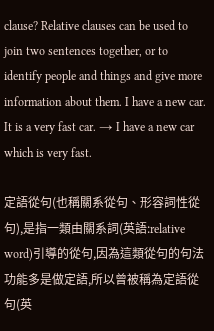clause? Relative clauses can be used to join two sentences together, or to identify people and things and give more information about them. I have a new car. It is a very fast car. → I have a new car which is very fast.

定語從句(也稱關系從句、形容詞性從句),是指一類由關系詞(英語:relative word)引導的從句,因為這類從句的句法功能多是做定語,所以曾被稱為定語從句(英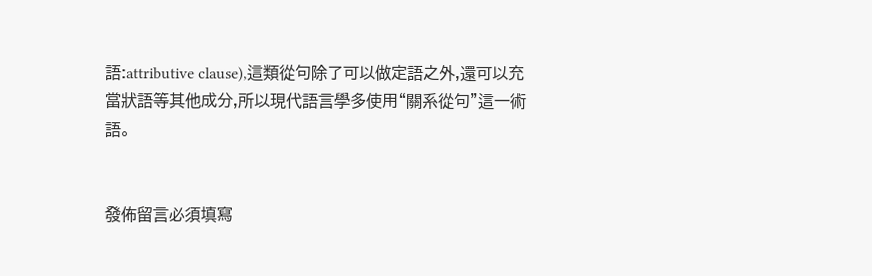語:attributive clause),這類從句除了可以做定語之外,還可以充當狀語等其他成分,所以現代語言學多使用“關系從句”這一術語。


發佈留言必須填寫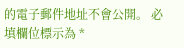的電子郵件地址不會公開。 必填欄位標示為 *